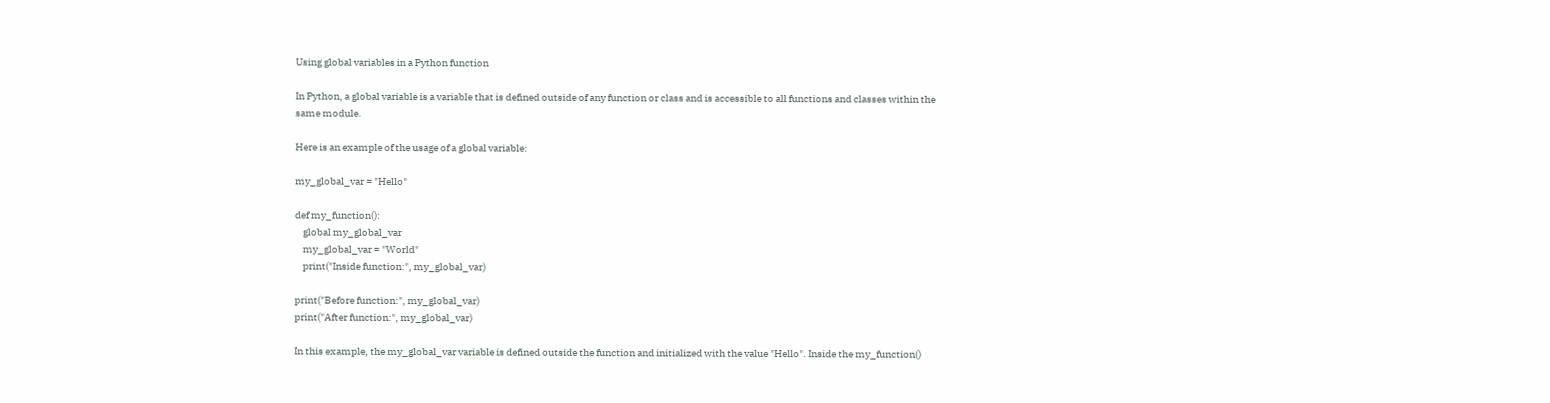Using global variables in a Python function

In Python, a global variable is a variable that is defined outside of any function or class and is accessible to all functions and classes within the same module.

Here is an example of the usage of a global variable:

my_global_var = "Hello"

def my_function():
    global my_global_var
    my_global_var = "World"
    print("Inside function:", my_global_var)

print("Before function:", my_global_var)
print("After function:", my_global_var)

In this example, the my_global_var variable is defined outside the function and initialized with the value "Hello". Inside the my_function()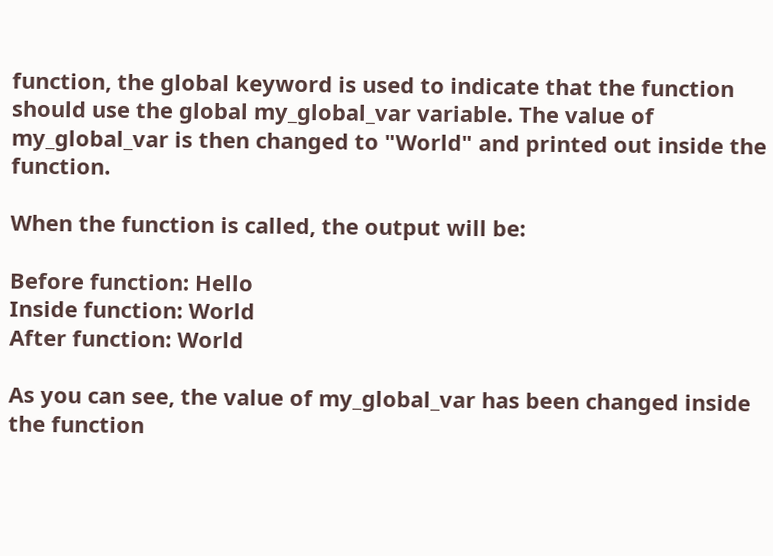function, the global keyword is used to indicate that the function should use the global my_global_var variable. The value of my_global_var is then changed to "World" and printed out inside the function.

When the function is called, the output will be:

Before function: Hello
Inside function: World
After function: World

As you can see, the value of my_global_var has been changed inside the function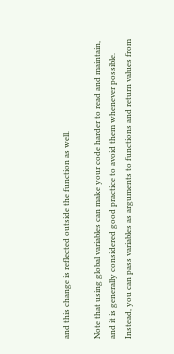and this change is reflected outside the function as well.

Note that using global variables can make your code harder to read and maintain, and it is generally considered good practice to avoid them whenever possible. Instead, you can pass variables as arguments to functions and return values from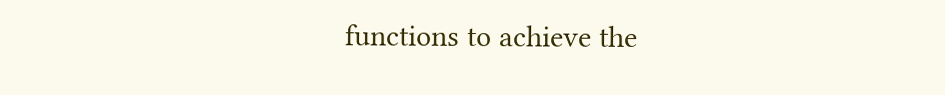functions to achieve the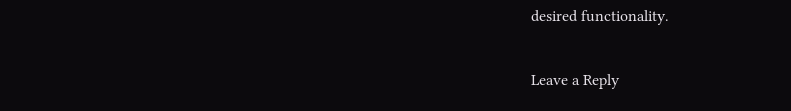desired functionality.

Leave a Reply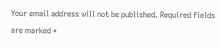Your email address will not be published. Required fields are marked *